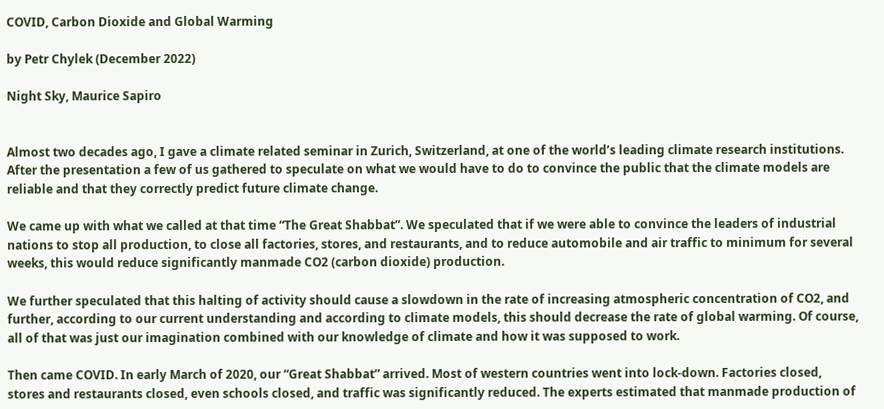COVID, Carbon Dioxide and Global Warming

by Petr Chylek (December 2022)

Night Sky, Maurice Sapiro


Almost two decades ago, I gave a climate related seminar in Zurich, Switzerland, at one of the world’s leading climate research institutions. After the presentation a few of us gathered to speculate on what we would have to do to convince the public that the climate models are reliable and that they correctly predict future climate change.

We came up with what we called at that time “The Great Shabbat”. We speculated that if we were able to convince the leaders of industrial nations to stop all production, to close all factories, stores, and restaurants, and to reduce automobile and air traffic to minimum for several weeks, this would reduce significantly manmade CO2 (carbon dioxide) production.

We further speculated that this halting of activity should cause a slowdown in the rate of increasing atmospheric concentration of CO2, and further, according to our current understanding and according to climate models, this should decrease the rate of global warming. Of course, all of that was just our imagination combined with our knowledge of climate and how it was supposed to work.

Then came COVID. In early March of 2020, our “Great Shabbat” arrived. Most of western countries went into lock-down. Factories closed, stores and restaurants closed, even schools closed, and traffic was significantly reduced. The experts estimated that manmade production of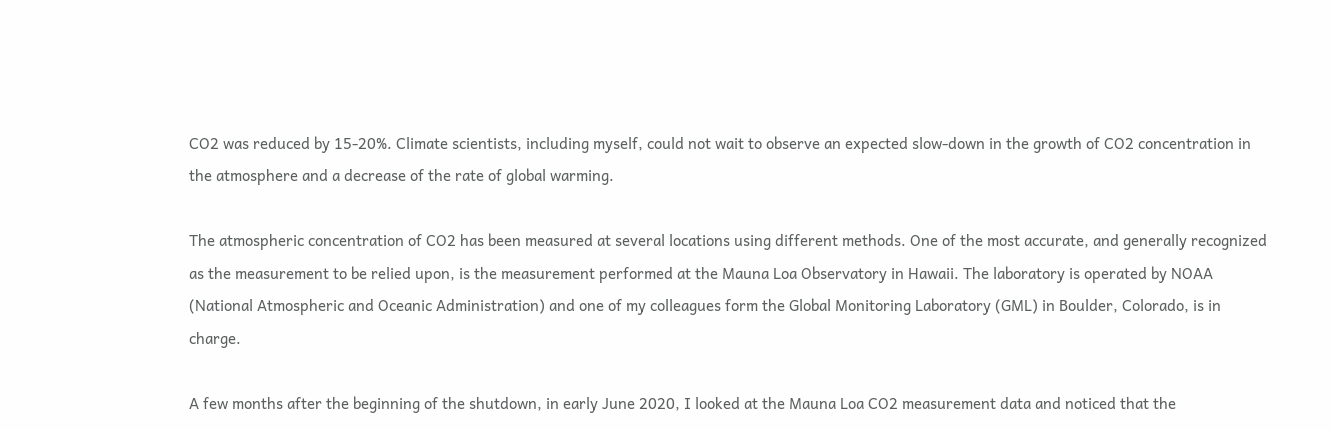CO2 was reduced by 15-20%. Climate scientists, including myself, could not wait to observe an expected slow-down in the growth of CO2 concentration in the atmosphere and a decrease of the rate of global warming.

The atmospheric concentration of CO2 has been measured at several locations using different methods. One of the most accurate, and generally recognized as the measurement to be relied upon, is the measurement performed at the Mauna Loa Observatory in Hawaii. The laboratory is operated by NOAA (National Atmospheric and Oceanic Administration) and one of my colleagues form the Global Monitoring Laboratory (GML) in Boulder, Colorado, is in charge.

A few months after the beginning of the shutdown, in early June 2020, I looked at the Mauna Loa CO2 measurement data and noticed that the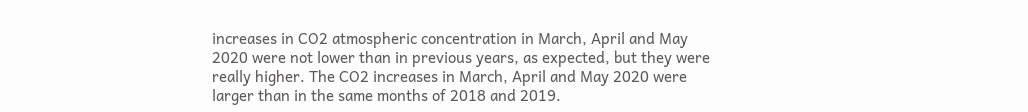increases in CO2 atmospheric concentration in March, April and May 2020 were not lower than in previous years, as expected, but they were really higher. The CO2 increases in March, April and May 2020 were larger than in the same months of 2018 and 2019.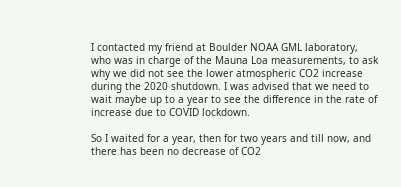I contacted my friend at Boulder NOAA GML laboratory, who was in charge of the Mauna Loa measurements, to ask why we did not see the lower atmospheric CO2 increase during the 2020 shutdown. I was advised that we need to wait maybe up to a year to see the difference in the rate of increase due to COVID lockdown.

So I waited for a year, then for two years and till now, and there has been no decrease of CO2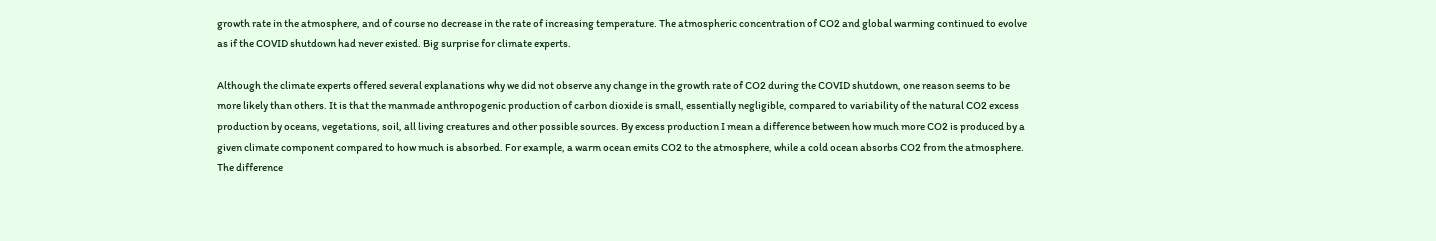growth rate in the atmosphere, and of course no decrease in the rate of increasing temperature. The atmospheric concentration of CO2 and global warming continued to evolve as if the COVID shutdown had never existed. Big surprise for climate experts.

Although the climate experts offered several explanations why we did not observe any change in the growth rate of CO2 during the COVID shutdown, one reason seems to be more likely than others. It is that the manmade anthropogenic production of carbon dioxide is small, essentially negligible, compared to variability of the natural CO2 excess production by oceans, vegetations, soil, all living creatures and other possible sources. By excess production I mean a difference between how much more CO2 is produced by a given climate component compared to how much is absorbed. For example, a warm ocean emits CO2 to the atmosphere, while a cold ocean absorbs CO2 from the atmosphere. The difference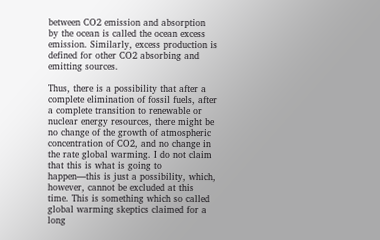between CO2 emission and absorption by the ocean is called the ocean excess emission. Similarly, excess production is defined for other CO2 absorbing and emitting sources.

Thus, there is a possibility that after a complete elimination of fossil fuels, after a complete transition to renewable or nuclear energy resources, there might be no change of the growth of atmospheric concentration of CO2, and no change in the rate global warming. I do not claim that this is what is going to happen—this is just a possibility, which, however, cannot be excluded at this time. This is something which so called global warming skeptics claimed for a long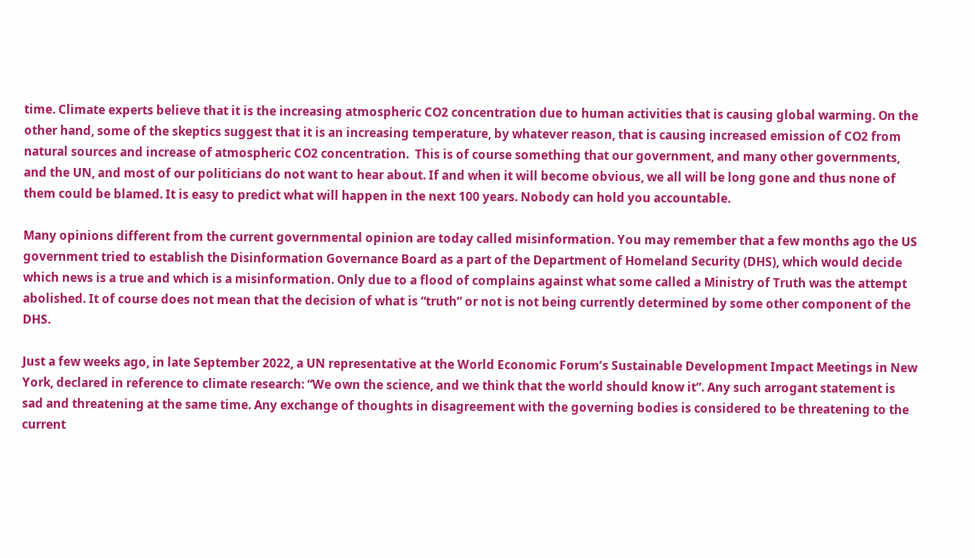time. Climate experts believe that it is the increasing atmospheric CO2 concentration due to human activities that is causing global warming. On the other hand, some of the skeptics suggest that it is an increasing temperature, by whatever reason, that is causing increased emission of CO2 from natural sources and increase of atmospheric CO2 concentration.  This is of course something that our government, and many other governments, and the UN, and most of our politicians do not want to hear about. If and when it will become obvious, we all will be long gone and thus none of them could be blamed. It is easy to predict what will happen in the next 100 years. Nobody can hold you accountable.

Many opinions different from the current governmental opinion are today called misinformation. You may remember that a few months ago the US government tried to establish the Disinformation Governance Board as a part of the Department of Homeland Security (DHS), which would decide which news is a true and which is a misinformation. Only due to a flood of complains against what some called a Ministry of Truth was the attempt abolished. It of course does not mean that the decision of what is “truth” or not is not being currently determined by some other component of the DHS.

Just a few weeks ago, in late September 2022, a UN representative at the World Economic Forum’s Sustainable Development Impact Meetings in New York, declared in reference to climate research: “We own the science, and we think that the world should know it”. Any such arrogant statement is sad and threatening at the same time. Any exchange of thoughts in disagreement with the governing bodies is considered to be threatening to the current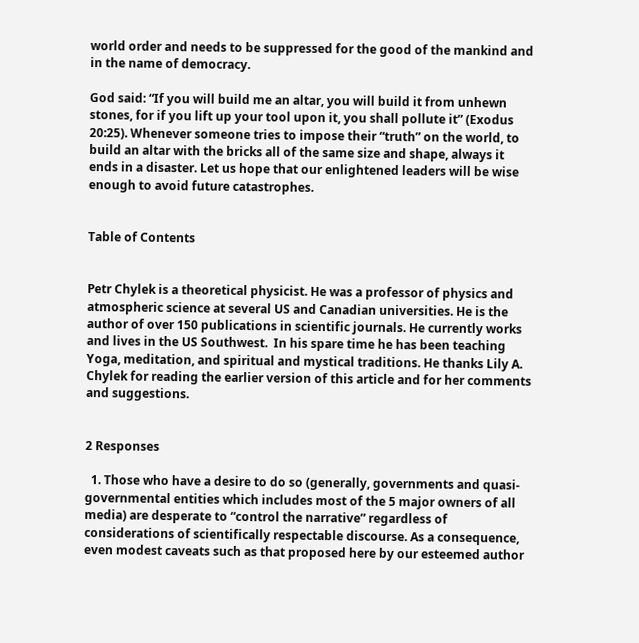world order and needs to be suppressed for the good of the mankind and in the name of democracy.

God said: “If you will build me an altar, you will build it from unhewn stones, for if you lift up your tool upon it, you shall pollute it” (Exodus 20:25). Whenever someone tries to impose their “truth” on the world, to build an altar with the bricks all of the same size and shape, always it ends in a disaster. Let us hope that our enlightened leaders will be wise enough to avoid future catastrophes.


Table of Contents


Petr Chylek is a theoretical physicist. He was a professor of physics and atmospheric science at several US and Canadian universities. He is the author of over 150 publications in scientific journals. He currently works and lives in the US Southwest.  In his spare time he has been teaching Yoga, meditation, and spiritual and mystical traditions. He thanks Lily A. Chylek for reading the earlier version of this article and for her comments and suggestions.


2 Responses

  1. Those who have a desire to do so (generally, governments and quasi-governmental entities which includes most of the 5 major owners of all media) are desperate to “control the narrative” regardless of considerations of scientifically respectable discourse. As a consequence, even modest caveats such as that proposed here by our esteemed author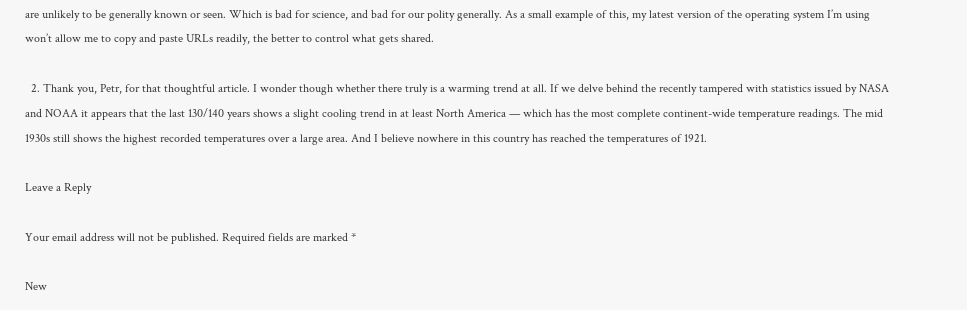are unlikely to be generally known or seen. Which is bad for science, and bad for our polity generally. As a small example of this, my latest version of the operating system I’m using won’t allow me to copy and paste URLs readily, the better to control what gets shared.

  2. Thank you, Petr, for that thoughtful article. I wonder though whether there truly is a warming trend at all. If we delve behind the recently tampered with statistics issued by NASA and NOAA it appears that the last 130/140 years shows a slight cooling trend in at least North America — which has the most complete continent-wide temperature readings. The mid 1930s still shows the highest recorded temperatures over a large area. And I believe nowhere in this country has reached the temperatures of 1921.

Leave a Reply

Your email address will not be published. Required fields are marked *

New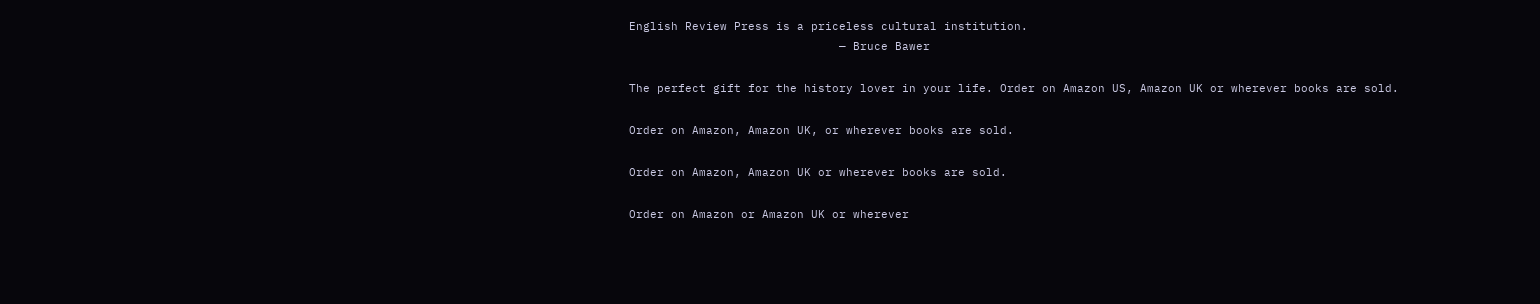English Review Press is a priceless cultural institution.
                              — Bruce Bawer

The perfect gift for the history lover in your life. Order on Amazon US, Amazon UK or wherever books are sold.

Order on Amazon, Amazon UK, or wherever books are sold.

Order on Amazon, Amazon UK or wherever books are sold.

Order on Amazon or Amazon UK or wherever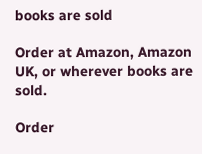books are sold

Order at Amazon, Amazon UK, or wherever books are sold.

Order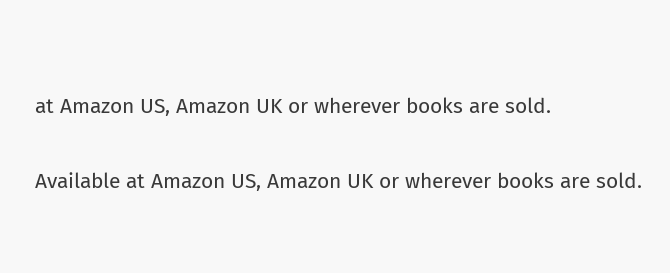at Amazon US, Amazon UK or wherever books are sold.

Available at Amazon US, Amazon UK or wherever books are sold.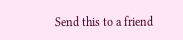Send this to a friend